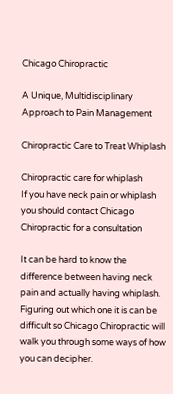Chicago Chiropractic

A Unique, Multidisciplinary Approach to Pain Management

Chiropractic Care to Treat Whiplash

Chiropractic care for whiplash
If you have neck pain or whiplash you should contact Chicago Chiropractic for a consultation

It can be hard to know the difference between having neck pain and actually having whiplash. Figuring out which one it is can be difficult so Chicago Chiropractic will walk you through some ways of how you can decipher.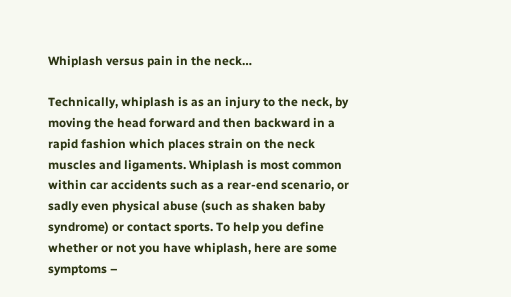Whiplash versus pain in the neck…

Technically, whiplash is as an injury to the neck, by moving the head forward and then backward in a rapid fashion which places strain on the neck muscles and ligaments. Whiplash is most common within car accidents such as a rear-end scenario, or sadly even physical abuse (such as shaken baby syndrome) or contact sports. To help you define whether or not you have whiplash, here are some symptoms –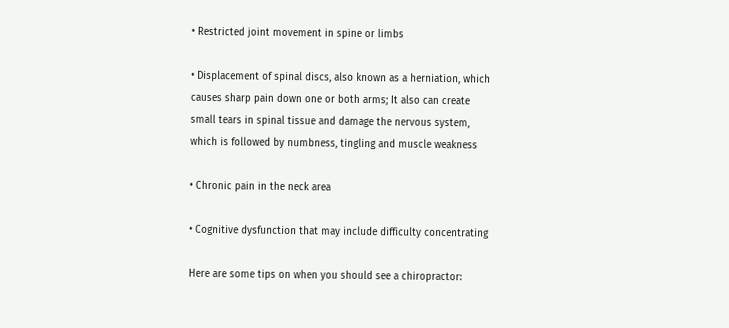• Restricted joint movement in spine or limbs

• Displacement of spinal discs, also known as a herniation, which causes sharp pain down one or both arms; It also can create small tears in spinal tissue and damage the nervous system, which is followed by numbness, tingling and muscle weakness

• Chronic pain in the neck area

• Cognitive dysfunction that may include difficulty concentrating

Here are some tips on when you should see a chiropractor: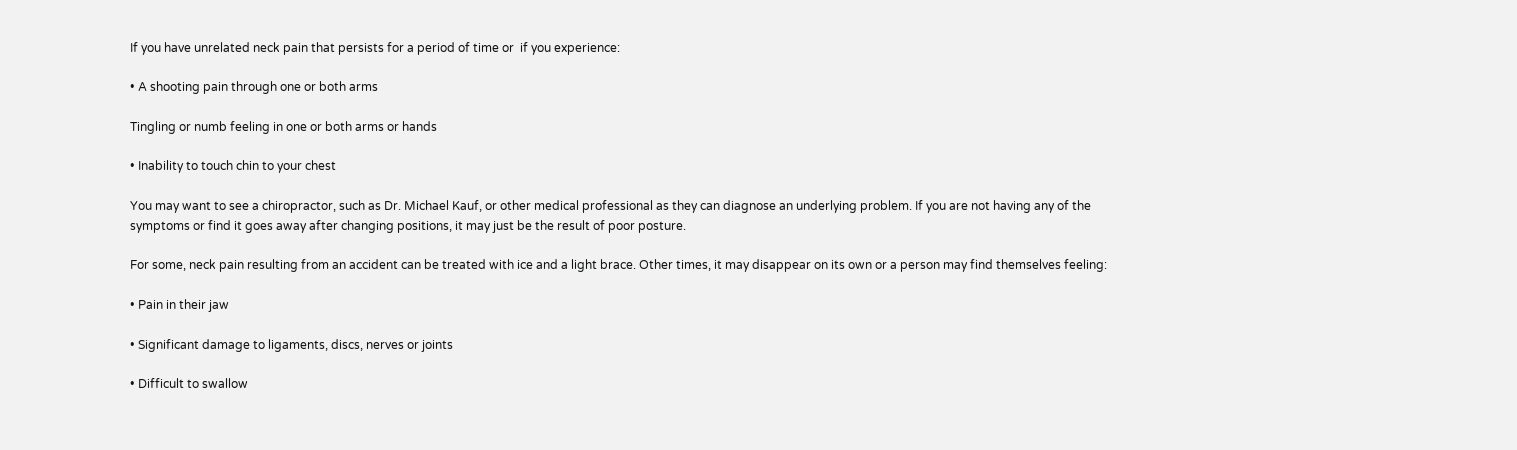If you have unrelated neck pain that persists for a period of time or  if you experience:

• A shooting pain through one or both arms

Tingling or numb feeling in one or both arms or hands

• Inability to touch chin to your chest

You may want to see a chiropractor, such as Dr. Michael Kauf, or other medical professional as they can diagnose an underlying problem. If you are not having any of the symptoms or find it goes away after changing positions, it may just be the result of poor posture.

For some, neck pain resulting from an accident can be treated with ice and a light brace. Other times, it may disappear on its own or a person may find themselves feeling:

• Pain in their jaw

• Significant damage to ligaments, discs, nerves or joints

• Difficult to swallow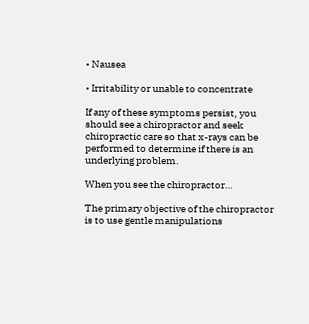• Nausea

• Irritability or unable to concentrate

If any of these symptoms persist, you should see a chiropractor and seek chiropractic care so that x-rays can be performed to determine if there is an underlying problem.

When you see the chiropractor…

The primary objective of the chiropractor is to use gentle manipulations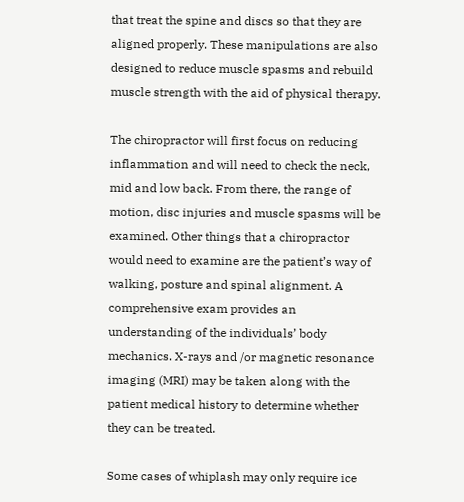that treat the spine and discs so that they are aligned properly. These manipulations are also designed to reduce muscle spasms and rebuild muscle strength with the aid of physical therapy.

The chiropractor will first focus on reducing inflammation and will need to check the neck, mid and low back. From there, the range of motion, disc injuries and muscle spasms will be examined. Other things that a chiropractor would need to examine are the patient’s way of walking, posture and spinal alignment. A comprehensive exam provides an understanding of the individuals’ body mechanics. X-rays and /or magnetic resonance imaging (MRI) may be taken along with the patient medical history to determine whether they can be treated.

Some cases of whiplash may only require ice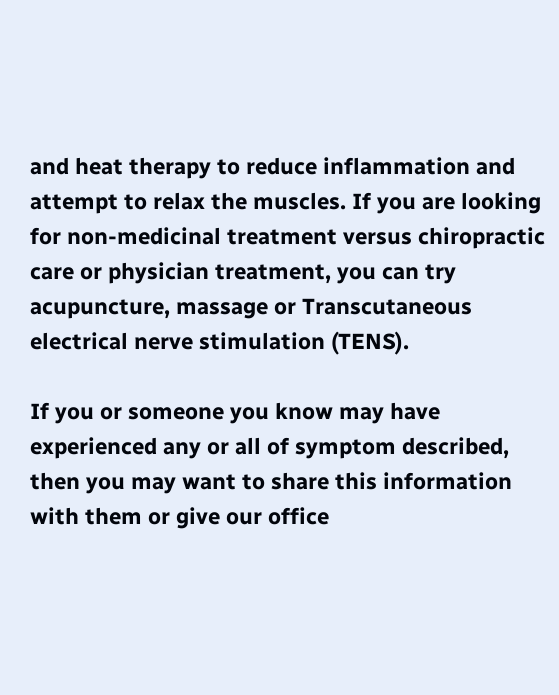and heat therapy to reduce inflammation and attempt to relax the muscles. If you are looking for non-medicinal treatment versus chiropractic care or physician treatment, you can try acupuncture, massage or Transcutaneous electrical nerve stimulation (TENS).

If you or someone you know may have experienced any or all of symptom described, then you may want to share this information with them or give our office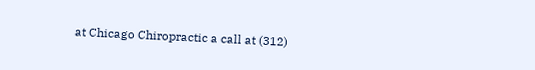at Chicago Chiropractic a call at (312)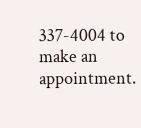337-4004 to make an appointment.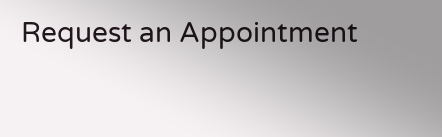Request an Appointment